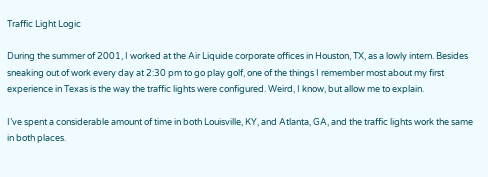Traffic Light Logic

During the summer of 2001, I worked at the Air Liquide corporate offices in Houston, TX, as a lowly intern. Besides sneaking out of work every day at 2:30 pm to go play golf, one of the things I remember most about my first experience in Texas is the way the traffic lights were configured. Weird, I know, but allow me to explain.

I’ve spent a considerable amount of time in both Louisville, KY, and Atlanta, GA, and the traffic lights work the same in both places.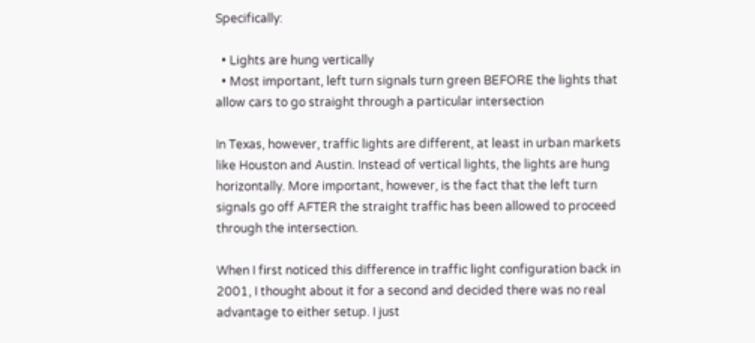Specifically:

  • Lights are hung vertically
  • Most important, left turn signals turn green BEFORE the lights that allow cars to go straight through a particular intersection

In Texas, however, traffic lights are different, at least in urban markets like Houston and Austin. Instead of vertical lights, the lights are hung horizontally. More important, however, is the fact that the left turn signals go off AFTER the straight traffic has been allowed to proceed through the intersection.

When I first noticed this difference in traffic light configuration back in 2001, I thought about it for a second and decided there was no real advantage to either setup. I just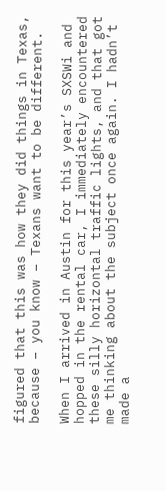figured that this was how they did things in Texas, because – you know – Texans want to be different.

When I arrived in Austin for this year’s SXSWi and hopped in the rental car, I immediately encountered these silly horizontal traffic lights, and that got me thinking about the subject once again. I hadn’t made a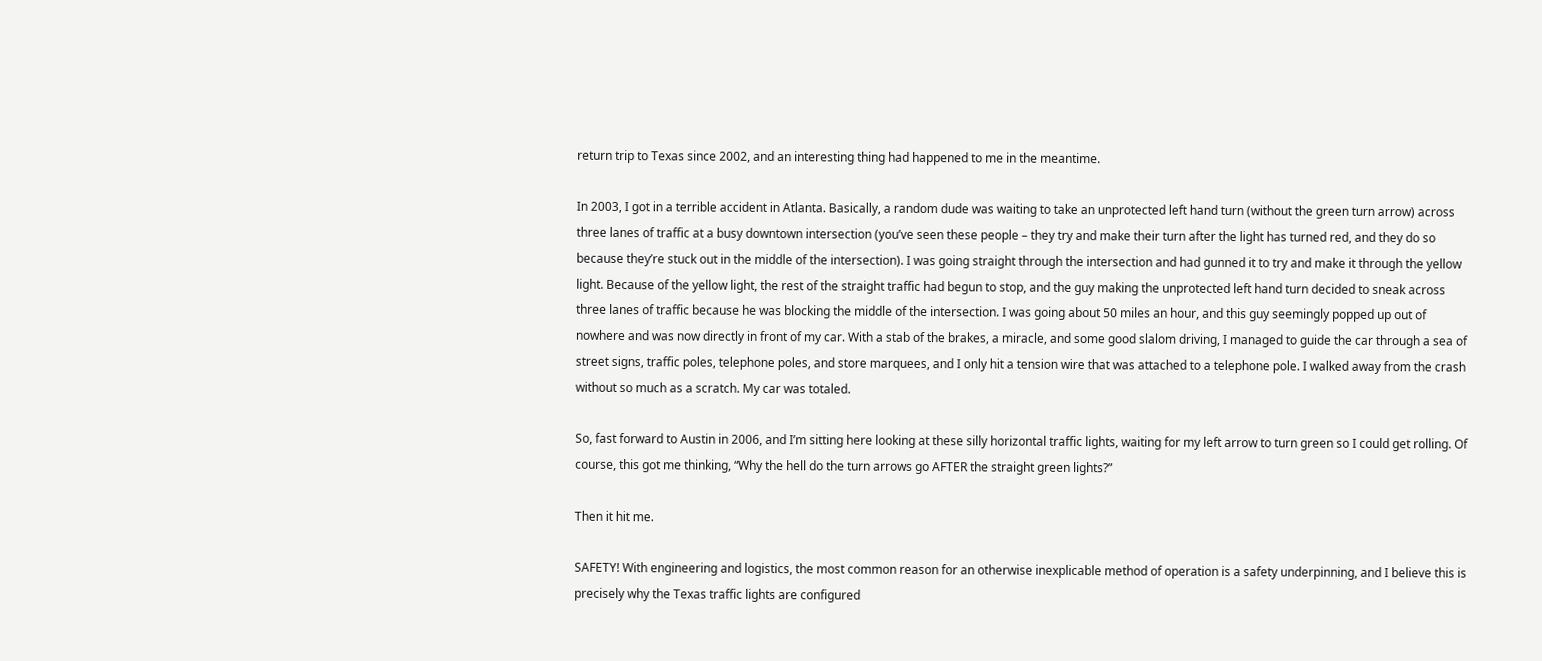return trip to Texas since 2002, and an interesting thing had happened to me in the meantime.

In 2003, I got in a terrible accident in Atlanta. Basically, a random dude was waiting to take an unprotected left hand turn (without the green turn arrow) across three lanes of traffic at a busy downtown intersection (you’ve seen these people – they try and make their turn after the light has turned red, and they do so because they’re stuck out in the middle of the intersection). I was going straight through the intersection and had gunned it to try and make it through the yellow light. Because of the yellow light, the rest of the straight traffic had begun to stop, and the guy making the unprotected left hand turn decided to sneak across three lanes of traffic because he was blocking the middle of the intersection. I was going about 50 miles an hour, and this guy seemingly popped up out of nowhere and was now directly in front of my car. With a stab of the brakes, a miracle, and some good slalom driving, I managed to guide the car through a sea of street signs, traffic poles, telephone poles, and store marquees, and I only hit a tension wire that was attached to a telephone pole. I walked away from the crash without so much as a scratch. My car was totaled.

So, fast forward to Austin in 2006, and I’m sitting here looking at these silly horizontal traffic lights, waiting for my left arrow to turn green so I could get rolling. Of course, this got me thinking, “Why the hell do the turn arrows go AFTER the straight green lights?”

Then it hit me.

SAFETY! With engineering and logistics, the most common reason for an otherwise inexplicable method of operation is a safety underpinning, and I believe this is precisely why the Texas traffic lights are configured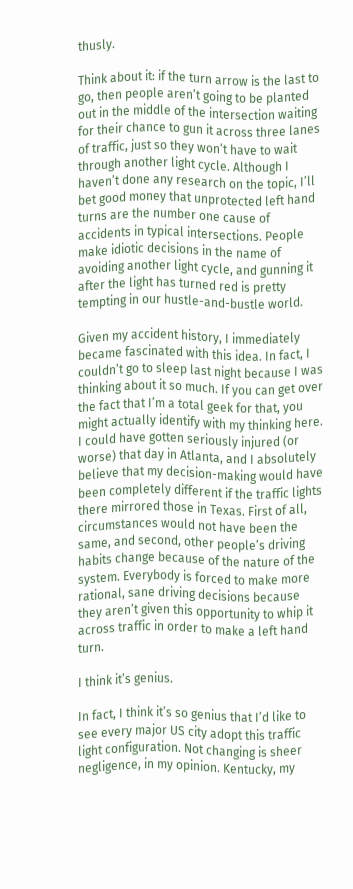thusly.

Think about it: if the turn arrow is the last to go, then people aren’t going to be planted out in the middle of the intersection waiting for their chance to gun it across three lanes of traffic, just so they won’t have to wait through another light cycle. Although I haven’t done any research on the topic, I’ll bet good money that unprotected left hand turns are the number one cause of accidents in typical intersections. People make idiotic decisions in the name of avoiding another light cycle, and gunning it after the light has turned red is pretty tempting in our hustle-and-bustle world.

Given my accident history, I immediately became fascinated with this idea. In fact, I couldn’t go to sleep last night because I was thinking about it so much. If you can get over the fact that I’m a total geek for that, you might actually identify with my thinking here. I could have gotten seriously injured (or worse) that day in Atlanta, and I absolutely believe that my decision-making would have been completely different if the traffic lights there mirrored those in Texas. First of all, circumstances would not have been the same, and second, other people’s driving habits change because of the nature of the system. Everybody is forced to make more rational, sane driving decisions because they aren’t given this opportunity to whip it across traffic in order to make a left hand turn.

I think it’s genius.

In fact, I think it’s so genius that I’d like to see every major US city adopt this traffic light configuration. Not changing is sheer negligence, in my opinion. Kentucky, my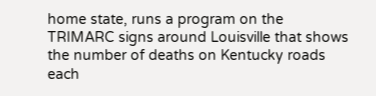home state, runs a program on the TRIMARC signs around Louisville that shows the number of deaths on Kentucky roads each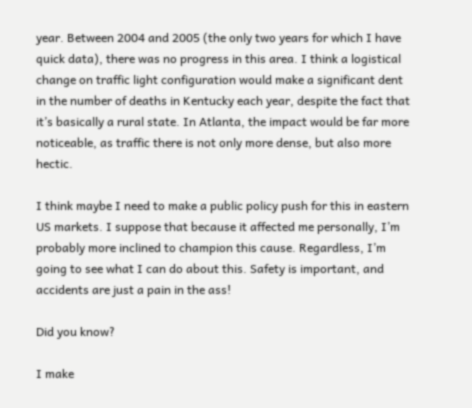year. Between 2004 and 2005 (the only two years for which I have quick data), there was no progress in this area. I think a logistical change on traffic light configuration would make a significant dent in the number of deaths in Kentucky each year, despite the fact that it’s basically a rural state. In Atlanta, the impact would be far more noticeable, as traffic there is not only more dense, but also more hectic.

I think maybe I need to make a public policy push for this in eastern US markets. I suppose that because it affected me personally, I’m probably more inclined to champion this cause. Regardless, I’m going to see what I can do about this. Safety is important, and accidents are just a pain in the ass!

Did you know?

I make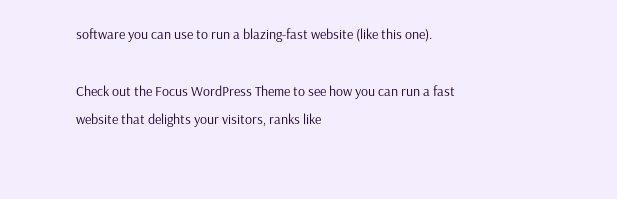software you can use to run a blazing-fast website (like this one).

Check out the Focus WordPress Theme to see how you can run a fast website that delights your visitors, ranks like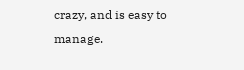crazy, and is easy to manage.